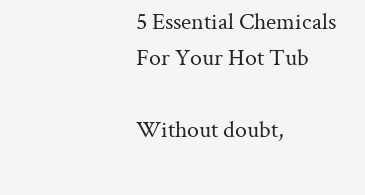5 Essential Chemicals For Your Hot Tub

Without doubt,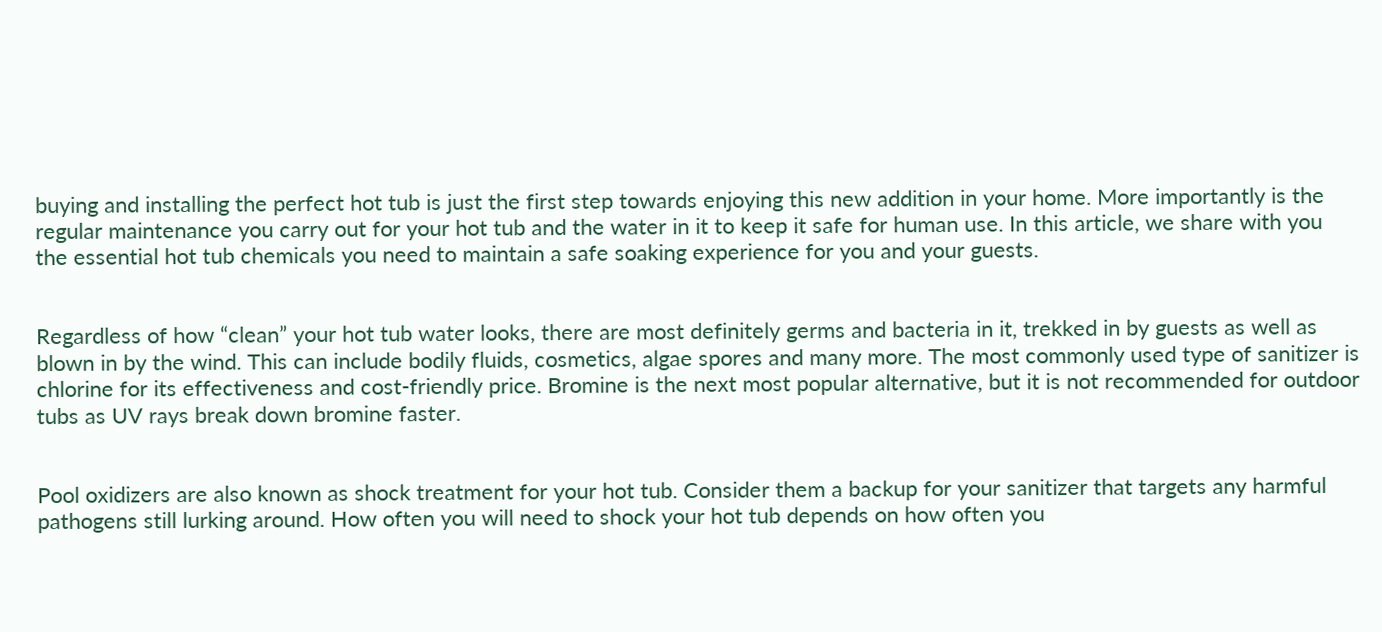buying and installing the perfect hot tub is just the first step towards enjoying this new addition in your home. More importantly is the regular maintenance you carry out for your hot tub and the water in it to keep it safe for human use. In this article, we share with you the essential hot tub chemicals you need to maintain a safe soaking experience for you and your guests.


Regardless of how “clean” your hot tub water looks, there are most definitely germs and bacteria in it, trekked in by guests as well as blown in by the wind. This can include bodily fluids, cosmetics, algae spores and many more. The most commonly used type of sanitizer is chlorine for its effectiveness and cost-friendly price. Bromine is the next most popular alternative, but it is not recommended for outdoor tubs as UV rays break down bromine faster.


Pool oxidizers are also known as shock treatment for your hot tub. Consider them a backup for your sanitizer that targets any harmful pathogens still lurking around. How often you will need to shock your hot tub depends on how often you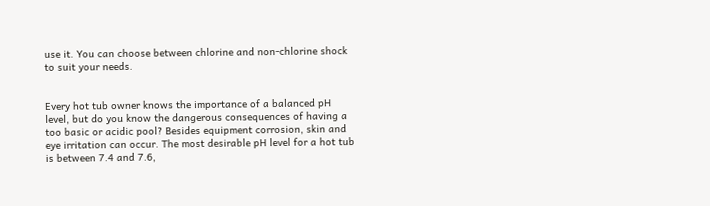use it. You can choose between chlorine and non-chlorine shock to suit your needs.


Every hot tub owner knows the importance of a balanced pH level, but do you know the dangerous consequences of having a too basic or acidic pool? Besides equipment corrosion, skin and eye irritation can occur. The most desirable pH level for a hot tub is between 7.4 and 7.6,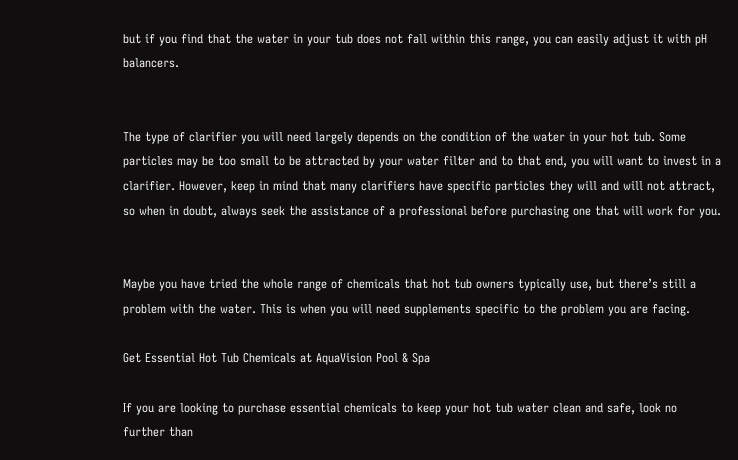but if you find that the water in your tub does not fall within this range, you can easily adjust it with pH balancers.


The type of clarifier you will need largely depends on the condition of the water in your hot tub. Some particles may be too small to be attracted by your water filter and to that end, you will want to invest in a clarifier. However, keep in mind that many clarifiers have specific particles they will and will not attract, so when in doubt, always seek the assistance of a professional before purchasing one that will work for you.


Maybe you have tried the whole range of chemicals that hot tub owners typically use, but there’s still a problem with the water. This is when you will need supplements specific to the problem you are facing.

Get Essential Hot Tub Chemicals at AquaVision Pool & Spa

If you are looking to purchase essential chemicals to keep your hot tub water clean and safe, look no further than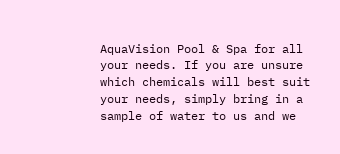AquaVision Pool & Spa for all your needs. If you are unsure which chemicals will best suit your needs, simply bring in a sample of water to us and we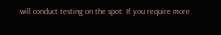will conduct testing on the spot. If you require more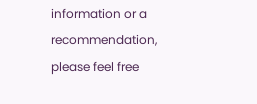information or a recommendation, please feel free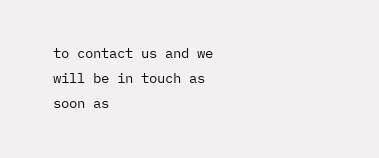to contact us and we will be in touch as soon as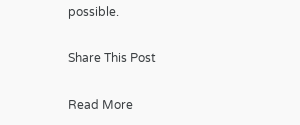possible.

Share This Post

Read More